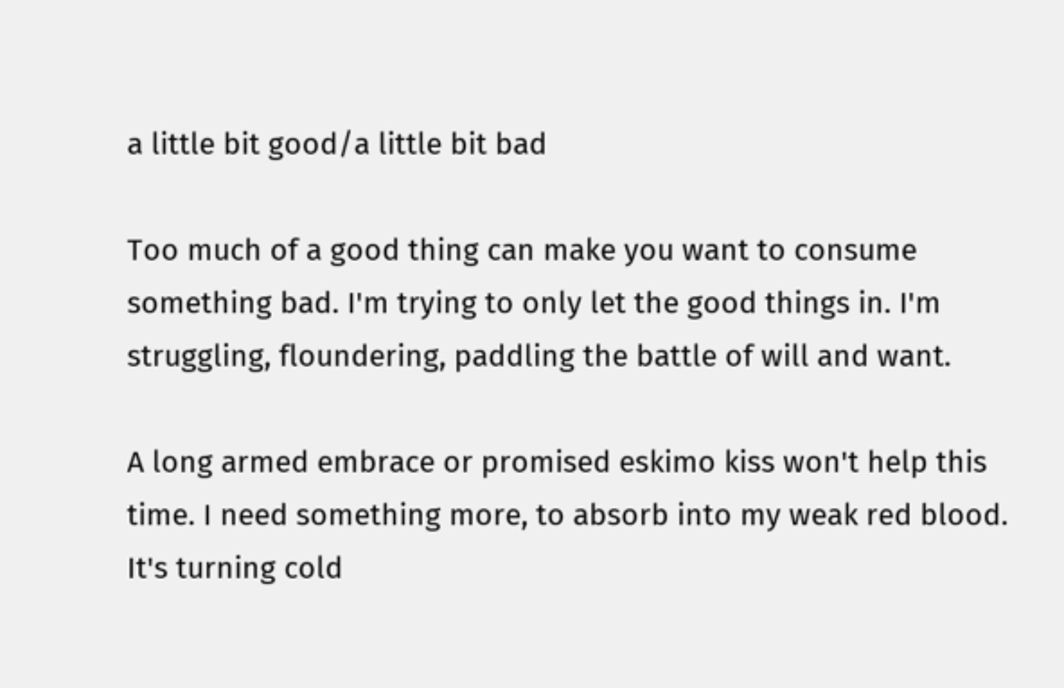a little bit good/a little bit bad

Too much of a good thing can make you want to consume something bad. I'm trying to only let the good things in. I'm struggling, floundering, paddling the battle of will and want.

A long armed embrace or promised eskimo kiss won't help this time. I need something more, to absorb into my weak red blood. It's turning cold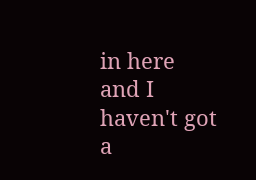in here and I haven't got a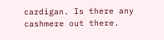cardigan. Is there any cashmere out there.